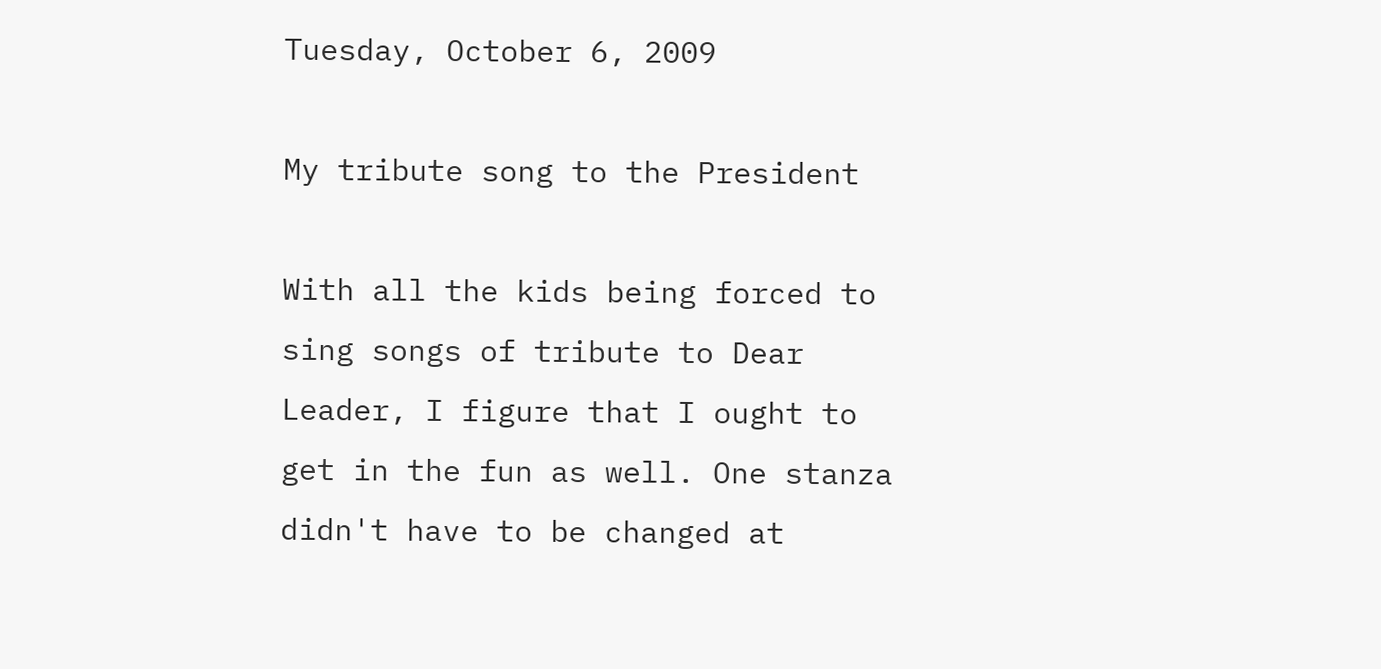Tuesday, October 6, 2009

My tribute song to the President

With all the kids being forced to sing songs of tribute to Dear Leader, I figure that I ought to get in the fun as well. One stanza didn't have to be changed at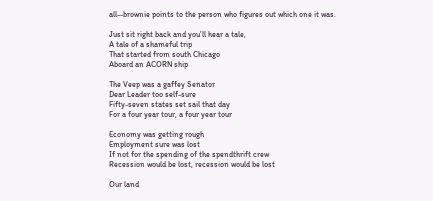all--brownie points to the person who figures out which one it was.

Just sit right back and you’ll hear a tale,
A tale of a shameful trip
That started from south Chicago
Aboard an ACORN ship

The Veep was a gaffey Senator
Dear Leader too self-sure
Fifty-seven states set sail that day
For a four year tour, a four year tour

Economy was getting rough
Employment sure was lost
If not for the spending of the spendthrift crew
Recession would be lost, recession would be lost

Our land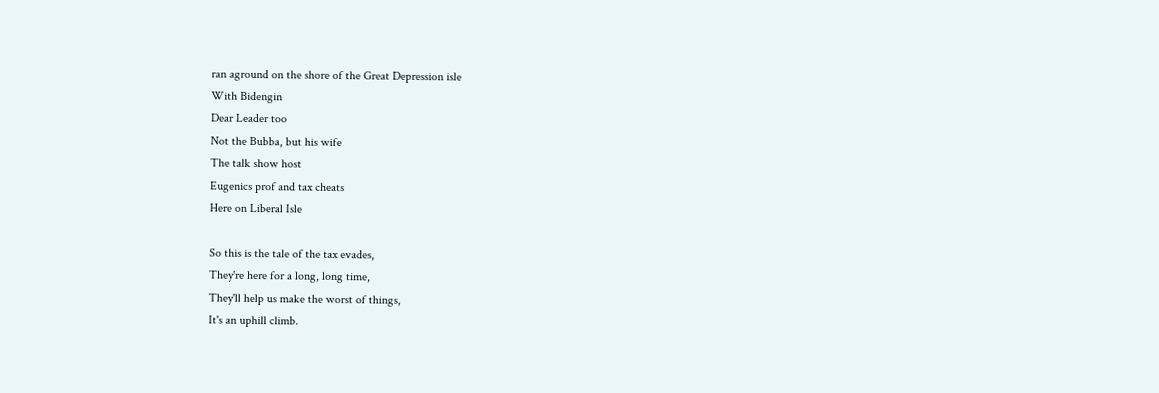ran aground on the shore of the Great Depression isle
With Bidengin
Dear Leader too
Not the Bubba, but his wife
The talk show host
Eugenics prof and tax cheats
Here on Liberal Isle

So this is the tale of the tax evades,
They're here for a long, long time,
They'll help us make the worst of things,
It's an uphill climb.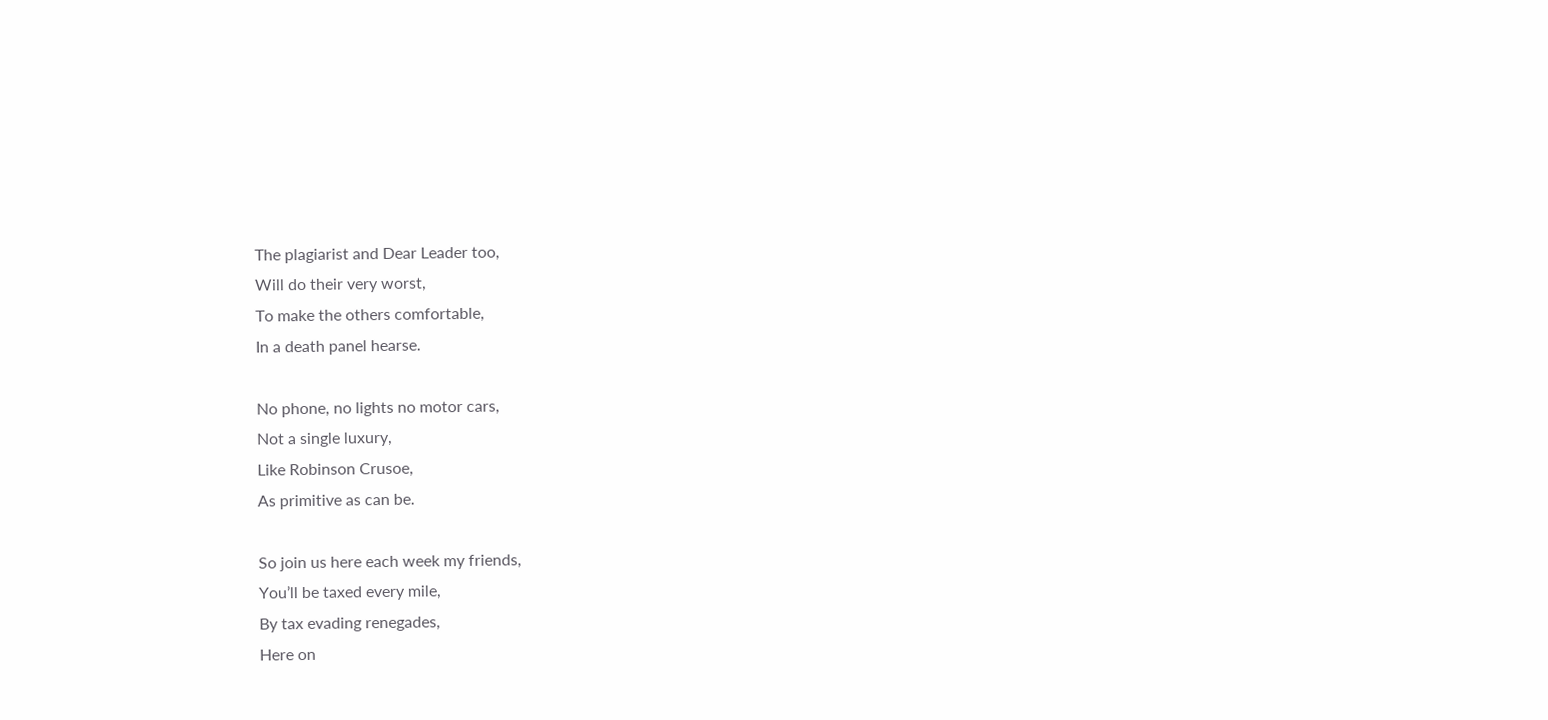The plagiarist and Dear Leader too,
Will do their very worst,
To make the others comfortable,
In a death panel hearse.

No phone, no lights no motor cars,
Not a single luxury,
Like Robinson Crusoe,
As primitive as can be.

So join us here each week my friends,
You’ll be taxed every mile,
By tax evading renegades,
Here on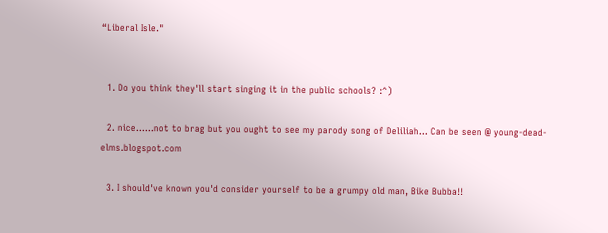“Liberal Isle."


  1. Do you think they'll start singing it in the public schools? :^)

  2. nice......not to brag but you ought to see my parody song of Deliliah... Can be seen @ young-dead-elms.blogspot.com

  3. I should've known you'd consider yourself to be a grumpy old man, Bike Bubba!!